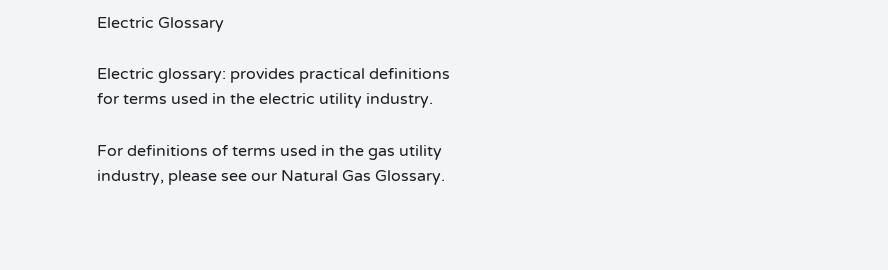Electric Glossary

Electric glossary: provides practical definitions for terms used in the electric utility industry.

For definitions of terms used in the gas utility industry, please see our Natural Gas Glossary.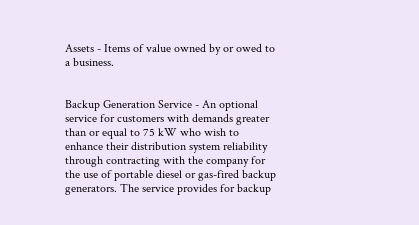Assets - Items of value owned by or owed to a business.


Backup Generation Service - An optional service for customers with demands greater than or equal to 75 kW who wish to enhance their distribution system reliability through contracting with the company for the use of portable diesel or gas-fired backup generators. The service provides for backup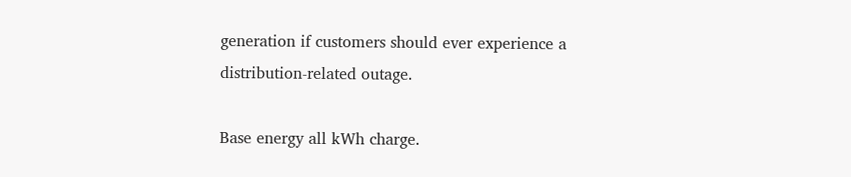generation if customers should ever experience a distribution-related outage.

Base energy all kWh charge.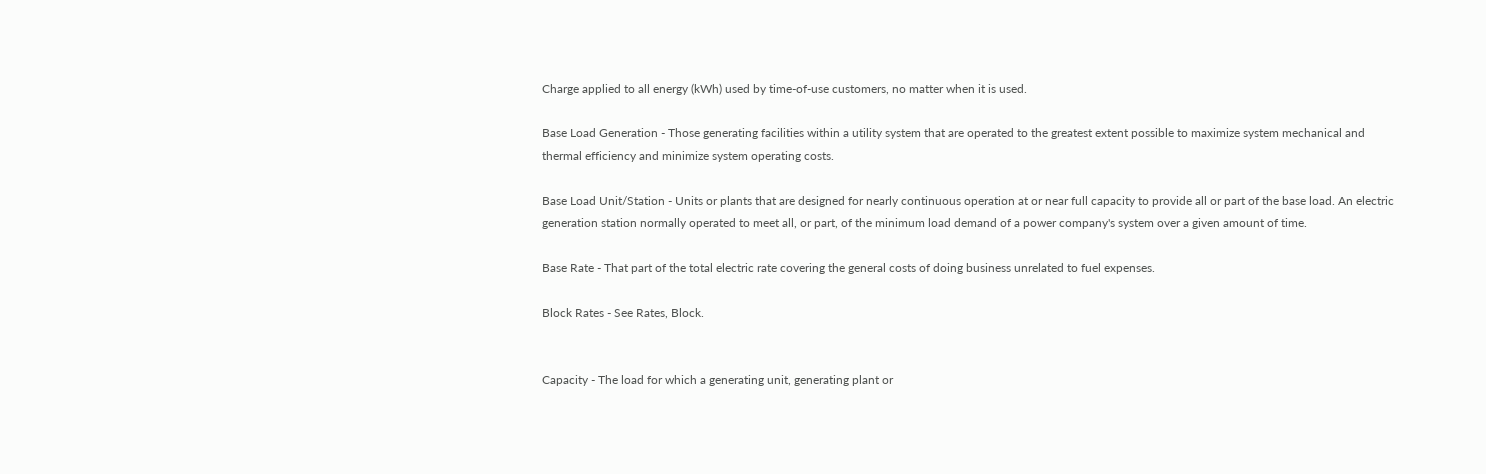Charge applied to all energy (kWh) used by time-of-use customers, no matter when it is used.

Base Load Generation - Those generating facilities within a utility system that are operated to the greatest extent possible to maximize system mechanical and thermal efficiency and minimize system operating costs.

Base Load Unit/Station - Units or plants that are designed for nearly continuous operation at or near full capacity to provide all or part of the base load. An electric generation station normally operated to meet all, or part, of the minimum load demand of a power company's system over a given amount of time.

Base Rate - That part of the total electric rate covering the general costs of doing business unrelated to fuel expenses.

Block Rates - See Rates, Block.


Capacity - The load for which a generating unit, generating plant or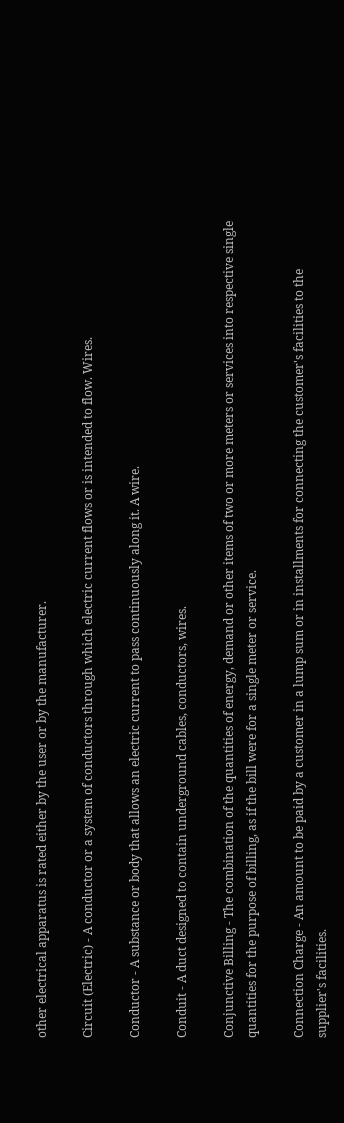other electrical apparatus is rated either by the user or by the manufacturer.

Circuit (Electric) - A conductor or a system of conductors through which electric current flows or is intended to flow. Wires.

Conductor - A substance or body that allows an electric current to pass continuously along it. A wire.

Conduit - A duct designed to contain underground cables, conductors, wires.

Conjunctive Billing - The combination of the quantities of energy, demand or other items of two or more meters or services into respective single quantities for the purpose of billing, as if the bill were for a single meter or service.

Connection Charge - An amount to be paid by a customer in a lump sum or in installments for connecting the customer's facilities to the supplier's facilities.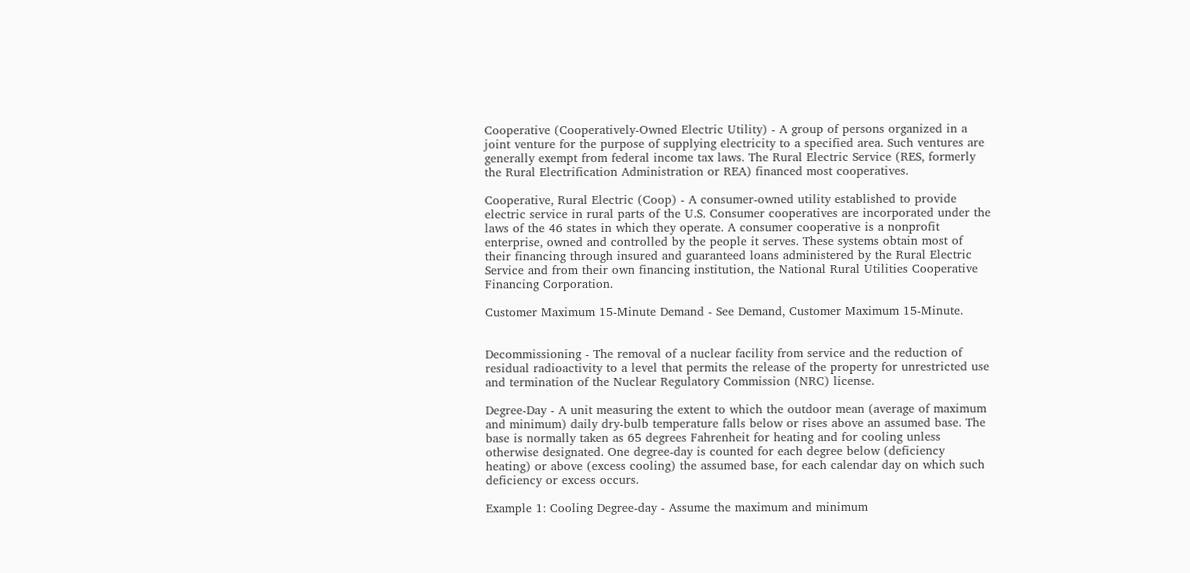Cooperative (Cooperatively-Owned Electric Utility) - A group of persons organized in a joint venture for the purpose of supplying electricity to a specified area. Such ventures are generally exempt from federal income tax laws. The Rural Electric Service (RES, formerly the Rural Electrification Administration or REA) financed most cooperatives.

Cooperative, Rural Electric (Coop) - A consumer-owned utility established to provide electric service in rural parts of the U.S. Consumer cooperatives are incorporated under the laws of the 46 states in which they operate. A consumer cooperative is a nonprofit enterprise, owned and controlled by the people it serves. These systems obtain most of their financing through insured and guaranteed loans administered by the Rural Electric Service and from their own financing institution, the National Rural Utilities Cooperative Financing Corporation.

Customer Maximum 15-Minute Demand - See Demand, Customer Maximum 15-Minute.


Decommissioning - The removal of a nuclear facility from service and the reduction of residual radioactivity to a level that permits the release of the property for unrestricted use and termination of the Nuclear Regulatory Commission (NRC) license.

Degree-Day - A unit measuring the extent to which the outdoor mean (average of maximum and minimum) daily dry-bulb temperature falls below or rises above an assumed base. The base is normally taken as 65 degrees Fahrenheit for heating and for cooling unless otherwise designated. One degree-day is counted for each degree below (deficiency heating) or above (excess cooling) the assumed base, for each calendar day on which such deficiency or excess occurs.

Example 1: Cooling Degree-day - Assume the maximum and minimum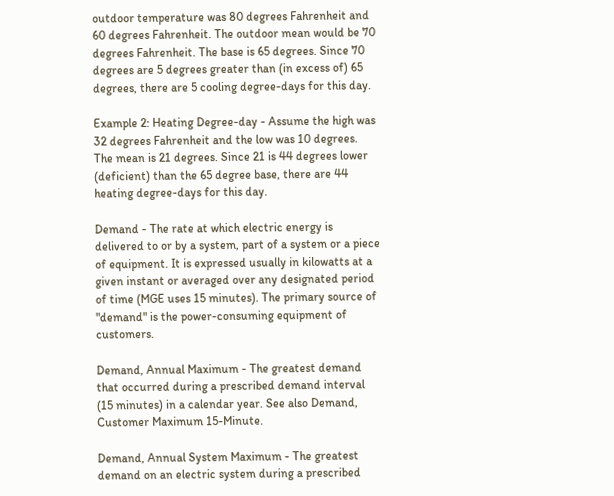outdoor temperature was 80 degrees Fahrenheit and 60 degrees Fahrenheit. The outdoor mean would be 70 degrees Fahrenheit. The base is 65 degrees. Since 70 degrees are 5 degrees greater than (in excess of) 65 degrees, there are 5 cooling degree-days for this day.

Example 2: Heating Degree-day - Assume the high was 32 degrees Fahrenheit and the low was 10 degrees. The mean is 21 degrees. Since 21 is 44 degrees lower (deficient) than the 65 degree base, there are 44 heating degree-days for this day.

Demand - The rate at which electric energy is delivered to or by a system, part of a system or a piece of equipment. It is expressed usually in kilowatts at a given instant or averaged over any designated period of time (MGE uses 15 minutes). The primary source of "demand" is the power-consuming equipment of customers.

Demand, Annual Maximum - The greatest demand that occurred during a prescribed demand interval (15 minutes) in a calendar year. See also Demand, Customer Maximum 15-Minute.

Demand, Annual System Maximum - The greatest demand on an electric system during a prescribed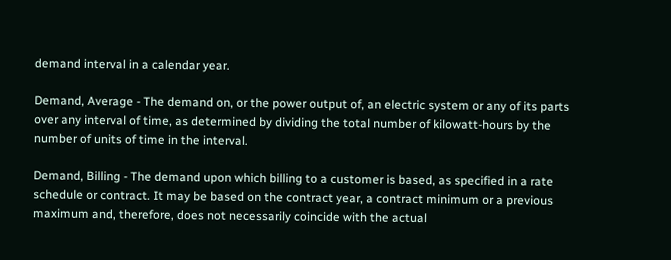demand interval in a calendar year.

Demand, Average - The demand on, or the power output of, an electric system or any of its parts over any interval of time, as determined by dividing the total number of kilowatt-hours by the number of units of time in the interval.

Demand, Billing - The demand upon which billing to a customer is based, as specified in a rate schedule or contract. It may be based on the contract year, a contract minimum or a previous maximum and, therefore, does not necessarily coincide with the actual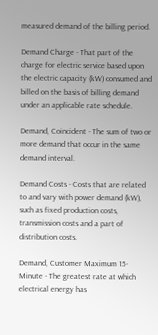measured demand of the billing period.

Demand Charge - That part of the charge for electric service based upon the electric capacity (kW) consumed and billed on the basis of billing demand under an applicable rate schedule.

Demand, Coincident - The sum of two or more demand that occur in the same demand interval.

Demand Costs - Costs that are related to and vary with power demand (kW), such as fixed production costs, transmission costs and a part of distribution costs.

Demand, Customer Maximum 15-Minute - The greatest rate at which electrical energy has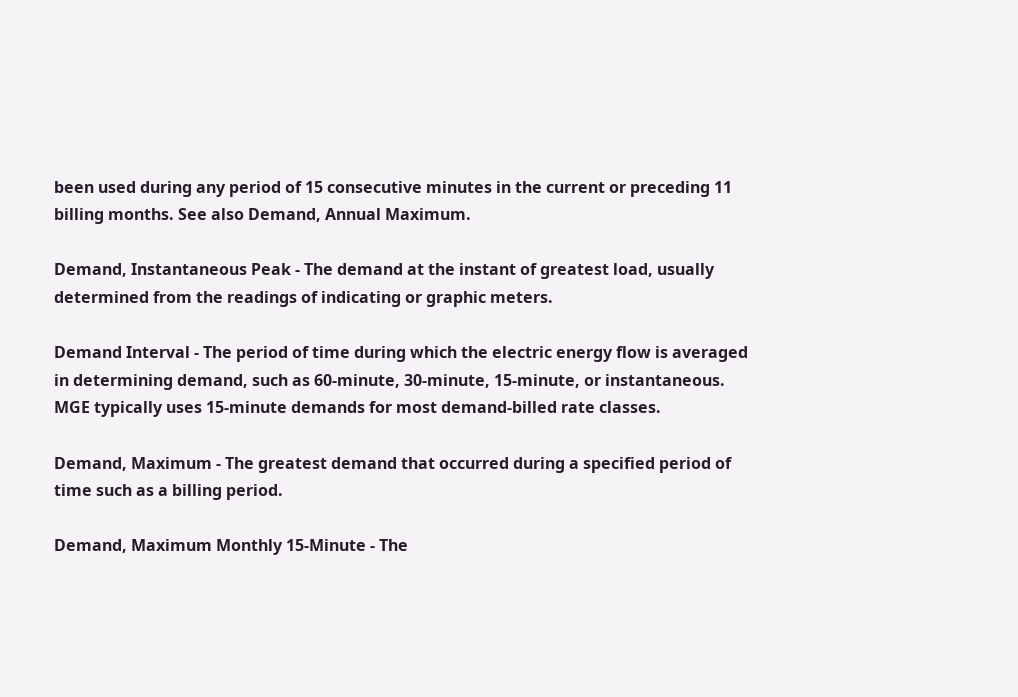been used during any period of 15 consecutive minutes in the current or preceding 11 billing months. See also Demand, Annual Maximum.

Demand, Instantaneous Peak - The demand at the instant of greatest load, usually determined from the readings of indicating or graphic meters.

Demand Interval - The period of time during which the electric energy flow is averaged in determining demand, such as 60-minute, 30-minute, 15-minute, or instantaneous. MGE typically uses 15-minute demands for most demand-billed rate classes.

Demand, Maximum - The greatest demand that occurred during a specified period of time such as a billing period.

Demand, Maximum Monthly 15-Minute - The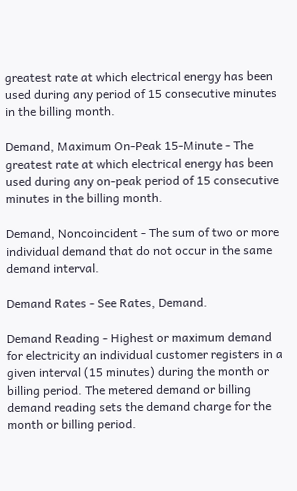greatest rate at which electrical energy has been used during any period of 15 consecutive minutes in the billing month.

Demand, Maximum On-Peak 15-Minute - The greatest rate at which electrical energy has been used during any on-peak period of 15 consecutive minutes in the billing month.

Demand, Noncoincident - The sum of two or more individual demand that do not occur in the same demand interval.

Demand Rates - See Rates, Demand.

Demand Reading - Highest or maximum demand for electricity an individual customer registers in a given interval (15 minutes) during the month or billing period. The metered demand or billing demand reading sets the demand charge for the month or billing period.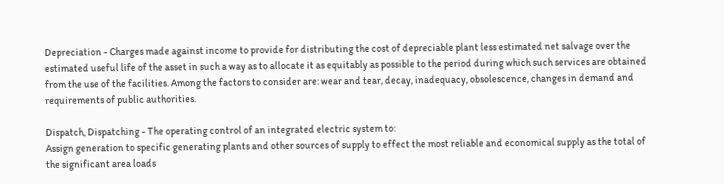Depreciation - Charges made against income to provide for distributing the cost of depreciable plant less estimated net salvage over the estimated useful life of the asset in such a way as to allocate it as equitably as possible to the period during which such services are obtained from the use of the facilities. Among the factors to consider are: wear and tear, decay, inadequacy, obsolescence, changes in demand and requirements of public authorities.

Dispatch, Dispatching - The operating control of an integrated electric system to:
Assign generation to specific generating plants and other sources of supply to effect the most reliable and economical supply as the total of the significant area loads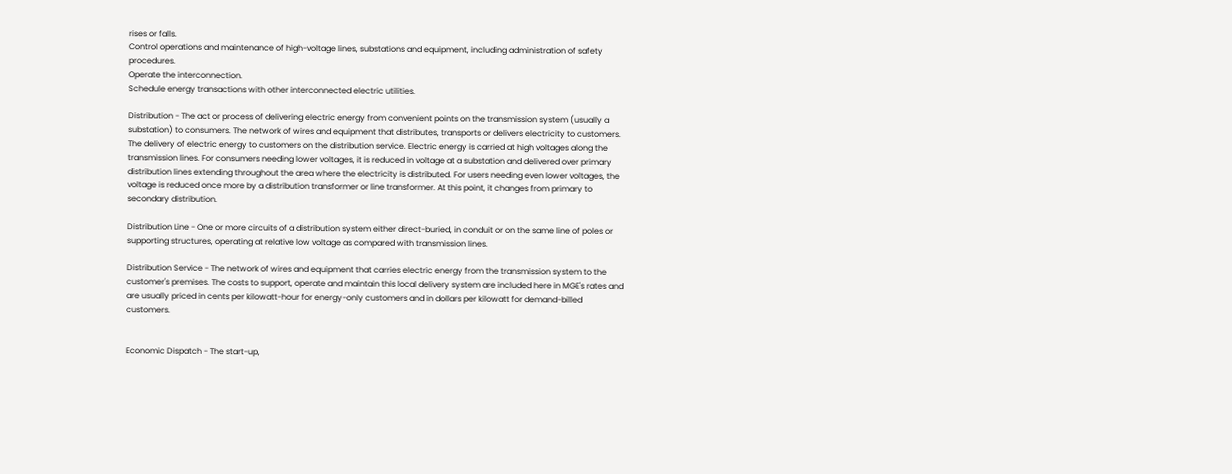rises or falls.
Control operations and maintenance of high-voltage lines, substations and equipment, including administration of safety procedures.
Operate the interconnection.
Schedule energy transactions with other interconnected electric utilities.

Distribution - The act or process of delivering electric energy from convenient points on the transmission system (usually a substation) to consumers. The network of wires and equipment that distributes, transports or delivers electricity to customers. The delivery of electric energy to customers on the distribution service. Electric energy is carried at high voltages along the transmission lines. For consumers needing lower voltages, it is reduced in voltage at a substation and delivered over primary distribution lines extending throughout the area where the electricity is distributed. For users needing even lower voltages, the voltage is reduced once more by a distribution transformer or line transformer. At this point, it changes from primary to secondary distribution.

Distribution Line - One or more circuits of a distribution system either direct-buried, in conduit or on the same line of poles or supporting structures, operating at relative low voltage as compared with transmission lines.

Distribution Service - The network of wires and equipment that carries electric energy from the transmission system to the customer's premises. The costs to support, operate and maintain this local delivery system are included here in MGE's rates and are usually priced in cents per kilowatt-hour for energy-only customers and in dollars per kilowatt for demand-billed customers.


Economic Dispatch - The start-up,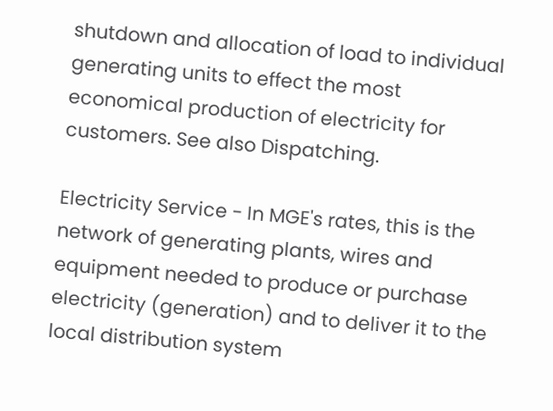shutdown and allocation of load to individual generating units to effect the most economical production of electricity for customers. See also Dispatching.

Electricity Service - In MGE's rates, this is the network of generating plants, wires and equipment needed to produce or purchase electricity (generation) and to deliver it to the local distribution system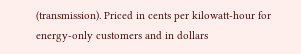(transmission). Priced in cents per kilowatt-hour for energy-only customers and in dollars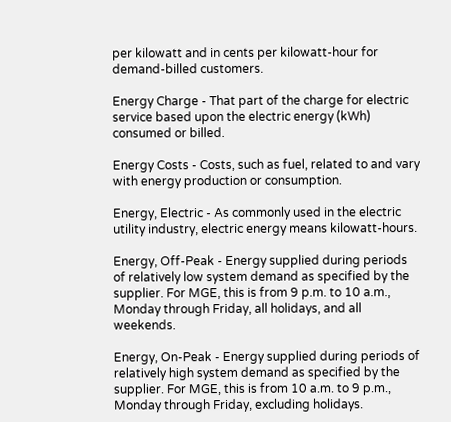per kilowatt and in cents per kilowatt-hour for demand-billed customers.

Energy Charge - That part of the charge for electric service based upon the electric energy (kWh) consumed or billed.

Energy Costs - Costs, such as fuel, related to and vary with energy production or consumption.

Energy, Electric - As commonly used in the electric utility industry, electric energy means kilowatt-hours.

Energy, Off-Peak - Energy supplied during periods of relatively low system demand as specified by the supplier. For MGE, this is from 9 p.m. to 10 a.m., Monday through Friday, all holidays, and all weekends.

Energy, On-Peak - Energy supplied during periods of relatively high system demand as specified by the supplier. For MGE, this is from 10 a.m. to 9 p.m., Monday through Friday, excluding holidays.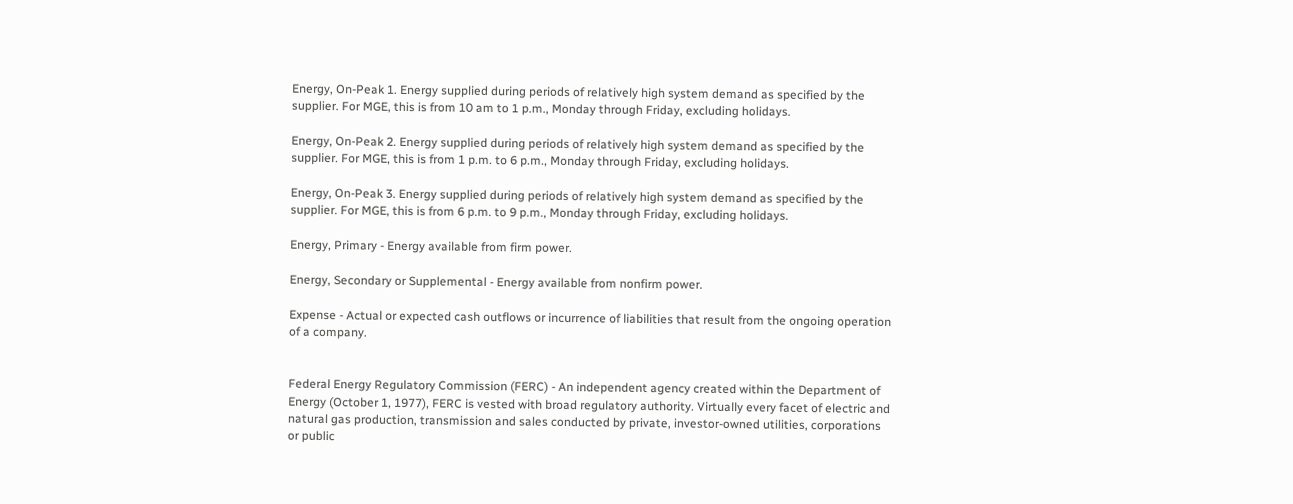Energy, On-Peak 1. Energy supplied during periods of relatively high system demand as specified by the supplier. For MGE, this is from 10 am to 1 p.m., Monday through Friday, excluding holidays.

Energy, On-Peak 2. Energy supplied during periods of relatively high system demand as specified by the supplier. For MGE, this is from 1 p.m. to 6 p.m., Monday through Friday, excluding holidays.

Energy, On-Peak 3. Energy supplied during periods of relatively high system demand as specified by the supplier. For MGE, this is from 6 p.m. to 9 p.m., Monday through Friday, excluding holidays.

Energy, Primary - Energy available from firm power.

Energy, Secondary or Supplemental - Energy available from nonfirm power.

Expense - Actual or expected cash outflows or incurrence of liabilities that result from the ongoing operation of a company.


Federal Energy Regulatory Commission (FERC) - An independent agency created within the Department of Energy (October 1, 1977), FERC is vested with broad regulatory authority. Virtually every facet of electric and natural gas production, transmission and sales conducted by private, investor-owned utilities, corporations or public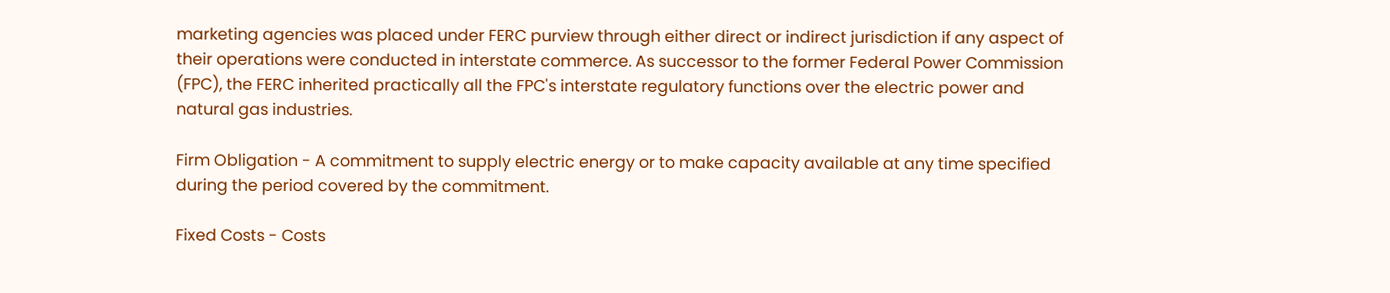marketing agencies was placed under FERC purview through either direct or indirect jurisdiction if any aspect of their operations were conducted in interstate commerce. As successor to the former Federal Power Commission (FPC), the FERC inherited practically all the FPC's interstate regulatory functions over the electric power and natural gas industries.

Firm Obligation - A commitment to supply electric energy or to make capacity available at any time specified during the period covered by the commitment.

Fixed Costs - Costs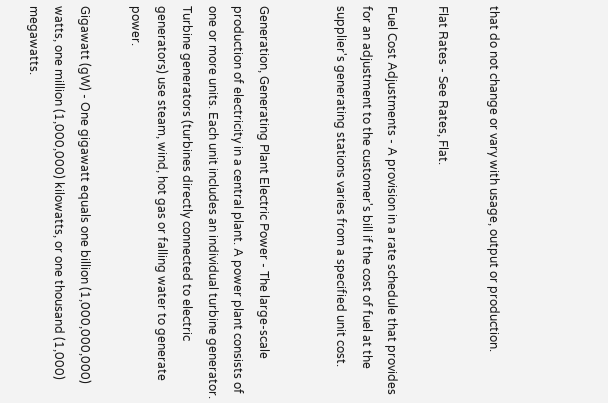that do not change or vary with usage, output or production.

Flat Rates - See Rates, Flat.

Fuel Cost Adjustments - A provision in a rate schedule that provides for an adjustment to the customer's bill if the cost of fuel at the supplier's generating stations varies from a specified unit cost.


Generation, Generating Plant Electric Power - The large-scale production of electricity in a central plant. A power plant consists of one or more units. Each unit includes an individual turbine generator. Turbine generators (turbines directly connected to electric generators) use steam, wind, hot gas or falling water to generate power.

Gigawatt (gW) - One gigawatt equals one billion (1,000,000,000) watts, one million (1,000,000) kilowatts, or one thousand (1,000) megawatts.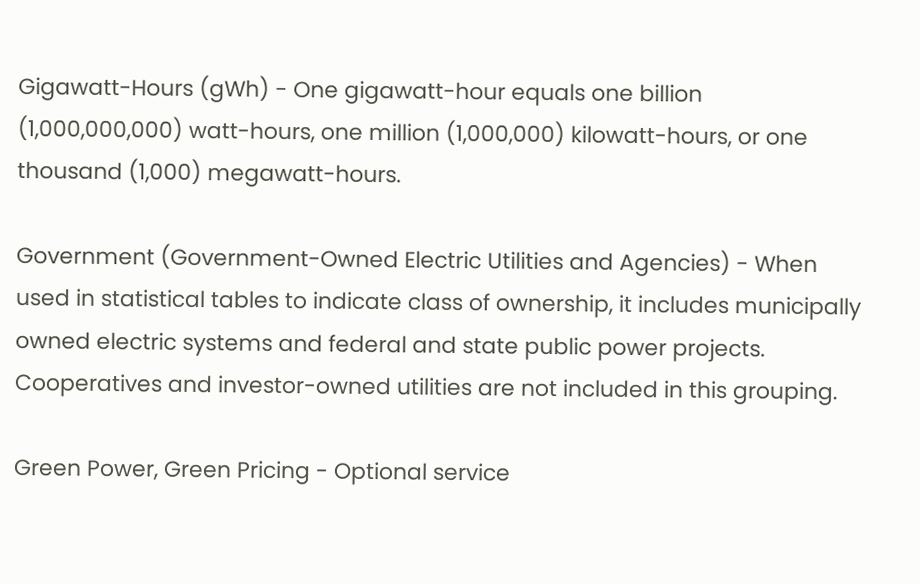Gigawatt-Hours (gWh) - One gigawatt-hour equals one billion (1,000,000,000) watt-hours, one million (1,000,000) kilowatt-hours, or one thousand (1,000) megawatt-hours.

Government (Government-Owned Electric Utilities and Agencies) - When used in statistical tables to indicate class of ownership, it includes municipally owned electric systems and federal and state public power projects. Cooperatives and investor-owned utilities are not included in this grouping.

Green Power, Green Pricing - Optional service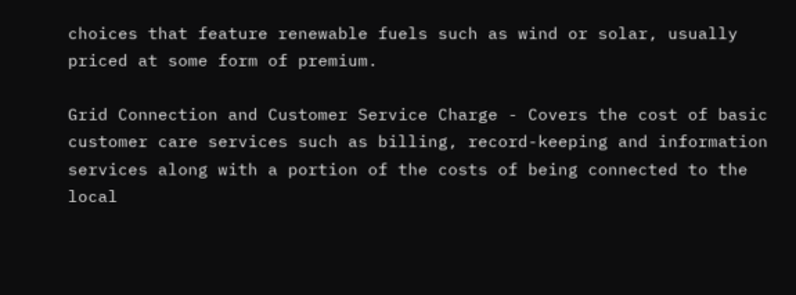choices that feature renewable fuels such as wind or solar, usually priced at some form of premium.

Grid Connection and Customer Service Charge - Covers the cost of basic customer care services such as billing, record-keeping and information services along with a portion of the costs of being connected to the local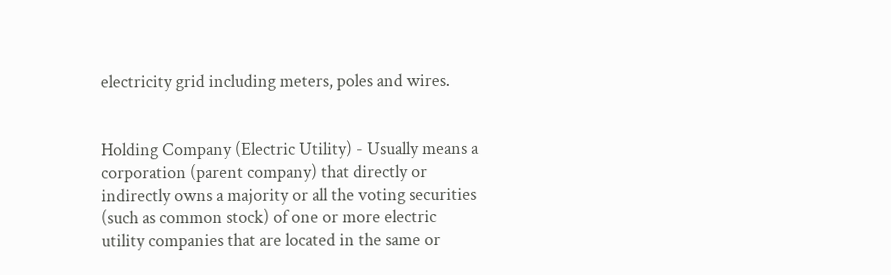electricity grid including meters, poles and wires.


Holding Company (Electric Utility) - Usually means a corporation (parent company) that directly or indirectly owns a majority or all the voting securities (such as common stock) of one or more electric utility companies that are located in the same or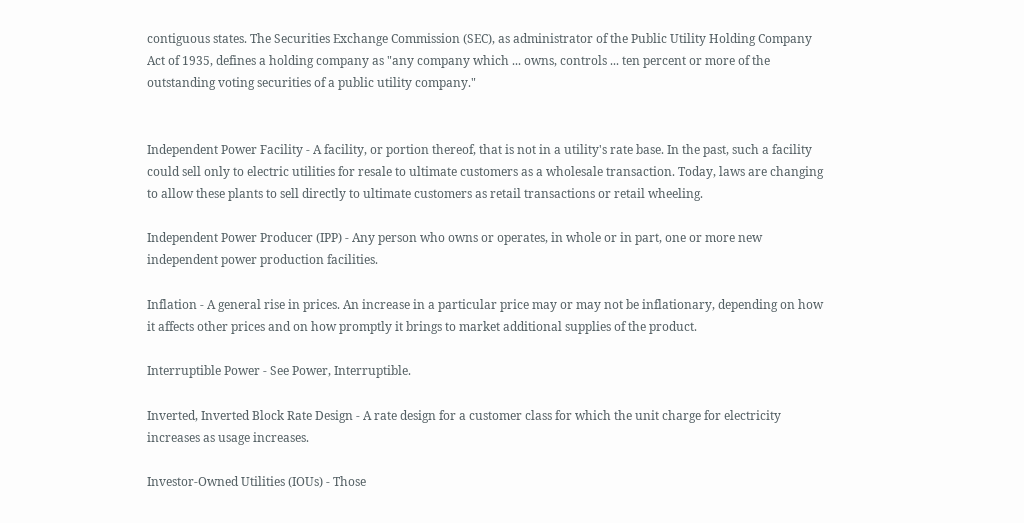contiguous states. The Securities Exchange Commission (SEC), as administrator of the Public Utility Holding Company Act of 1935, defines a holding company as "any company which ... owns, controls ... ten percent or more of the outstanding voting securities of a public utility company."


Independent Power Facility - A facility, or portion thereof, that is not in a utility's rate base. In the past, such a facility could sell only to electric utilities for resale to ultimate customers as a wholesale transaction. Today, laws are changing to allow these plants to sell directly to ultimate customers as retail transactions or retail wheeling.

Independent Power Producer (IPP) - Any person who owns or operates, in whole or in part, one or more new independent power production facilities.

Inflation - A general rise in prices. An increase in a particular price may or may not be inflationary, depending on how it affects other prices and on how promptly it brings to market additional supplies of the product.

Interruptible Power - See Power, Interruptible.

Inverted, Inverted Block Rate Design - A rate design for a customer class for which the unit charge for electricity increases as usage increases.

Investor-Owned Utilities (IOUs) - Those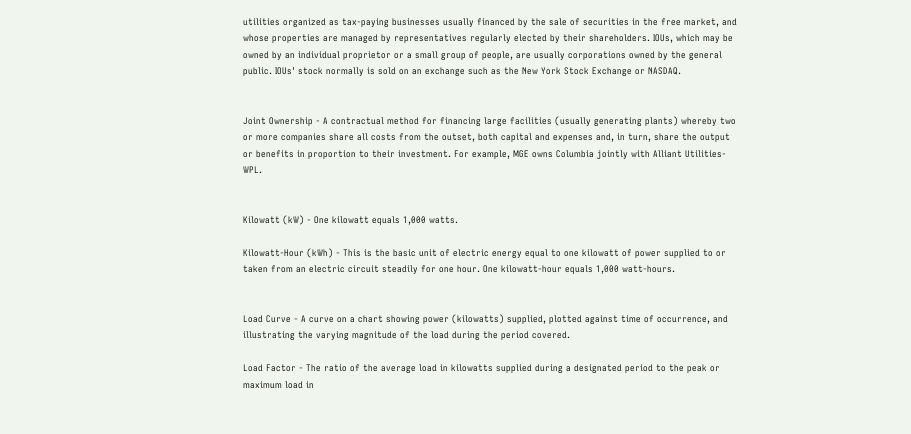utilities organized as tax-paying businesses usually financed by the sale of securities in the free market, and whose properties are managed by representatives regularly elected by their shareholders. IOUs, which may be owned by an individual proprietor or a small group of people, are usually corporations owned by the general public. IOUs' stock normally is sold on an exchange such as the New York Stock Exchange or NASDAQ.


Joint Ownership - A contractual method for financing large facilities (usually generating plants) whereby two or more companies share all costs from the outset, both capital and expenses and, in turn, share the output or benefits in proportion to their investment. For example, MGE owns Columbia jointly with Alliant Utilities-WPL.


Kilowatt (kW) - One kilowatt equals 1,000 watts.

Kilowatt-Hour (kWh) - This is the basic unit of electric energy equal to one kilowatt of power supplied to or taken from an electric circuit steadily for one hour. One kilowatt-hour equals 1,000 watt-hours.


Load Curve - A curve on a chart showing power (kilowatts) supplied, plotted against time of occurrence, and illustrating the varying magnitude of the load during the period covered.

Load Factor - The ratio of the average load in kilowatts supplied during a designated period to the peak or maximum load in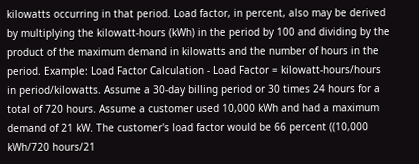kilowatts occurring in that period. Load factor, in percent, also may be derived by multiplying the kilowatt-hours (kWh) in the period by 100 and dividing by the product of the maximum demand in kilowatts and the number of hours in the period. Example: Load Factor Calculation - Load Factor = kilowatt-hours/hours in period/kilowatts. Assume a 30-day billing period or 30 times 24 hours for a total of 720 hours. Assume a customer used 10,000 kWh and had a maximum demand of 21 kW. The customer's load factor would be 66 percent ((10,000 kWh/720 hours/21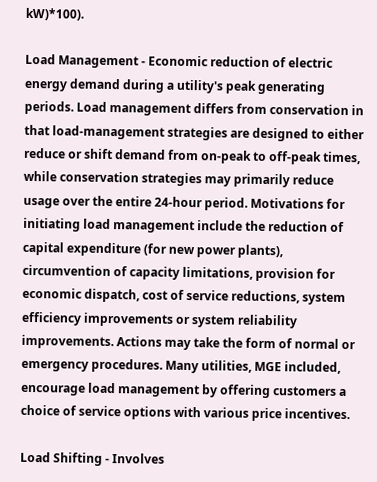kW)*100).

Load Management - Economic reduction of electric energy demand during a utility's peak generating periods. Load management differs from conservation in that load-management strategies are designed to either reduce or shift demand from on-peak to off-peak times, while conservation strategies may primarily reduce usage over the entire 24-hour period. Motivations for initiating load management include the reduction of capital expenditure (for new power plants), circumvention of capacity limitations, provision for economic dispatch, cost of service reductions, system efficiency improvements or system reliability improvements. Actions may take the form of normal or emergency procedures. Many utilities, MGE included, encourage load management by offering customers a choice of service options with various price incentives.

Load Shifting - Involves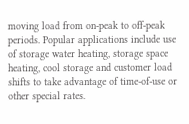moving load from on-peak to off-peak periods. Popular applications include use of storage water heating, storage space heating, cool storage and customer load shifts to take advantage of time-of-use or other special rates.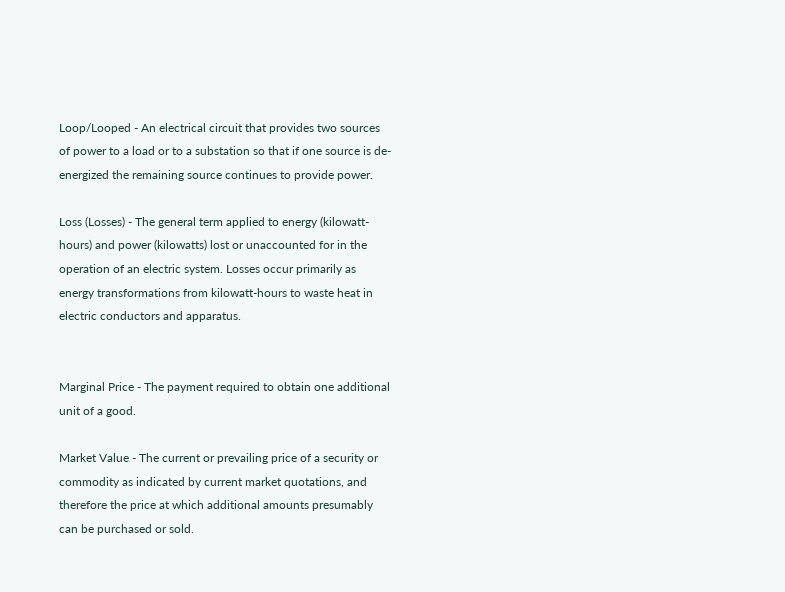Loop/Looped - An electrical circuit that provides two sources of power to a load or to a substation so that if one source is de-energized the remaining source continues to provide power.

Loss (Losses) - The general term applied to energy (kilowatt-hours) and power (kilowatts) lost or unaccounted for in the operation of an electric system. Losses occur primarily as energy transformations from kilowatt-hours to waste heat in electric conductors and apparatus.


Marginal Price - The payment required to obtain one additional unit of a good.

Market Value - The current or prevailing price of a security or commodity as indicated by current market quotations, and therefore the price at which additional amounts presumably can be purchased or sold.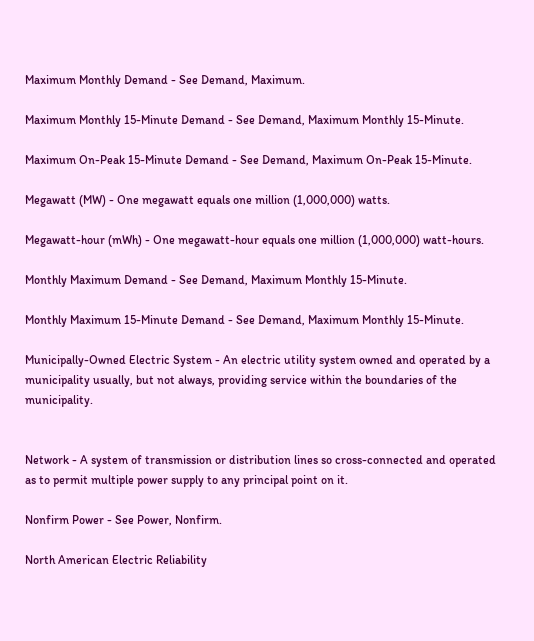Maximum Monthly Demand - See Demand, Maximum.

Maximum Monthly 15-Minute Demand - See Demand, Maximum Monthly 15-Minute.

Maximum On-Peak 15-Minute Demand - See Demand, Maximum On-Peak 15-Minute.

Megawatt (MW) - One megawatt equals one million (1,000,000) watts.

Megawatt-hour (mWh) - One megawatt-hour equals one million (1,000,000) watt-hours.

Monthly Maximum Demand - See Demand, Maximum Monthly 15-Minute.

Monthly Maximum 15-Minute Demand - See Demand, Maximum Monthly 15-Minute.

Municipally-Owned Electric System - An electric utility system owned and operated by a municipality usually, but not always, providing service within the boundaries of the municipality.


Network - A system of transmission or distribution lines so cross-connected and operated as to permit multiple power supply to any principal point on it.

Nonfirm Power - See Power, Nonfirm.

North American Electric Reliability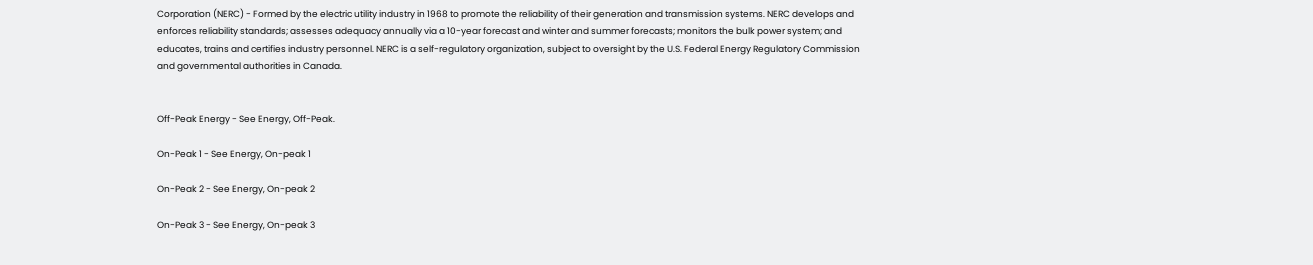Corporation (NERC) - Formed by the electric utility industry in 1968 to promote the reliability of their generation and transmission systems. NERC develops and enforces reliability standards; assesses adequacy annually via a 10-year forecast and winter and summer forecasts; monitors the bulk power system; and educates, trains and certifies industry personnel. NERC is a self-regulatory organization, subject to oversight by the U.S. Federal Energy Regulatory Commission and governmental authorities in Canada.


Off-Peak Energy - See Energy, Off-Peak.

On-Peak 1 - See Energy, On-peak 1

On-Peak 2 - See Energy, On-peak 2

On-Peak 3 - See Energy, On-peak 3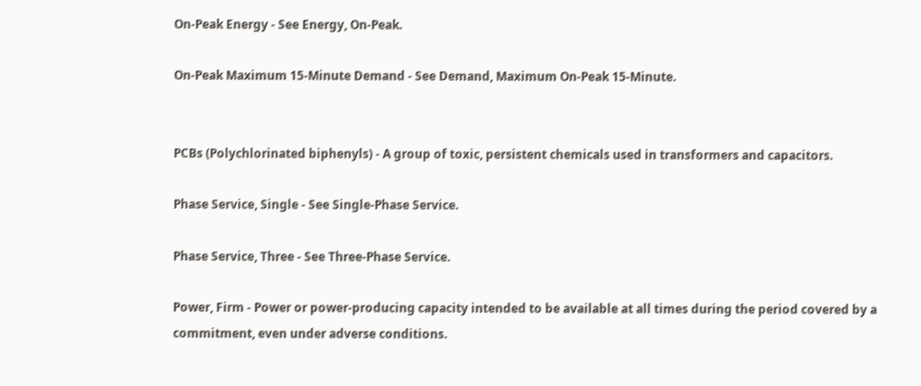On-Peak Energy - See Energy, On-Peak.

On-Peak Maximum 15-Minute Demand - See Demand, Maximum On-Peak 15-Minute.


PCBs (Polychlorinated biphenyls) - A group of toxic, persistent chemicals used in transformers and capacitors.

Phase Service, Single - See Single-Phase Service.

Phase Service, Three - See Three-Phase Service.

Power, Firm - Power or power-producing capacity intended to be available at all times during the period covered by a commitment, even under adverse conditions.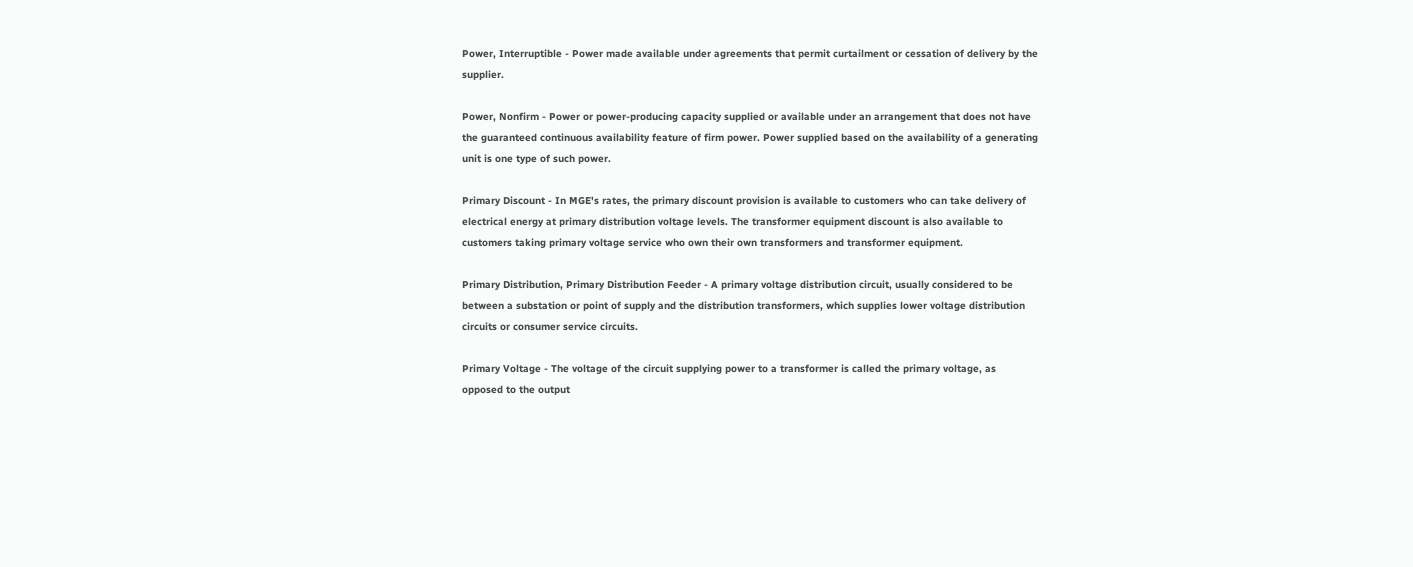Power, Interruptible - Power made available under agreements that permit curtailment or cessation of delivery by the supplier.

Power, Nonfirm - Power or power-producing capacity supplied or available under an arrangement that does not have the guaranteed continuous availability feature of firm power. Power supplied based on the availability of a generating unit is one type of such power.

Primary Discount - In MGE's rates, the primary discount provision is available to customers who can take delivery of electrical energy at primary distribution voltage levels. The transformer equipment discount is also available to customers taking primary voltage service who own their own transformers and transformer equipment.

Primary Distribution, Primary Distribution Feeder - A primary voltage distribution circuit, usually considered to be between a substation or point of supply and the distribution transformers, which supplies lower voltage distribution circuits or consumer service circuits.

Primary Voltage - The voltage of the circuit supplying power to a transformer is called the primary voltage, as opposed to the output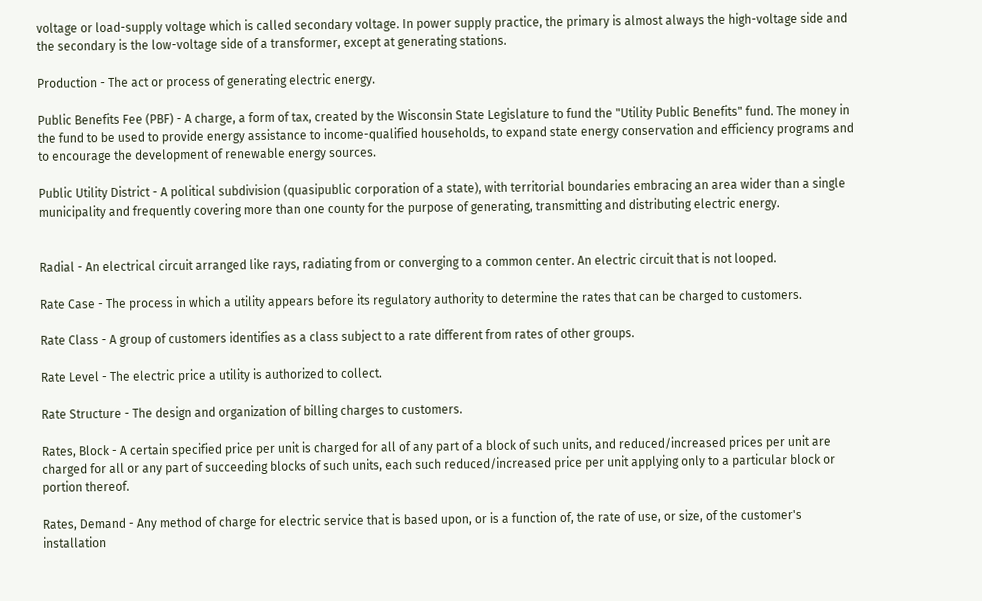voltage or load-supply voltage which is called secondary voltage. In power supply practice, the primary is almost always the high-voltage side and the secondary is the low-voltage side of a transformer, except at generating stations.

Production - The act or process of generating electric energy.

Public Benefits Fee (PBF) - A charge, a form of tax, created by the Wisconsin State Legislature to fund the "Utility Public Benefits" fund. The money in the fund to be used to provide energy assistance to income-qualified households, to expand state energy conservation and efficiency programs and to encourage the development of renewable energy sources.

Public Utility District - A political subdivision (quasipublic corporation of a state), with territorial boundaries embracing an area wider than a single municipality and frequently covering more than one county for the purpose of generating, transmitting and distributing electric energy.


Radial - An electrical circuit arranged like rays, radiating from or converging to a common center. An electric circuit that is not looped.

Rate Case - The process in which a utility appears before its regulatory authority to determine the rates that can be charged to customers.

Rate Class - A group of customers identifies as a class subject to a rate different from rates of other groups.

Rate Level - The electric price a utility is authorized to collect.

Rate Structure - The design and organization of billing charges to customers.

Rates, Block - A certain specified price per unit is charged for all of any part of a block of such units, and reduced/increased prices per unit are charged for all or any part of succeeding blocks of such units, each such reduced/increased price per unit applying only to a particular block or portion thereof.

Rates, Demand - Any method of charge for electric service that is based upon, or is a function of, the rate of use, or size, of the customer's installation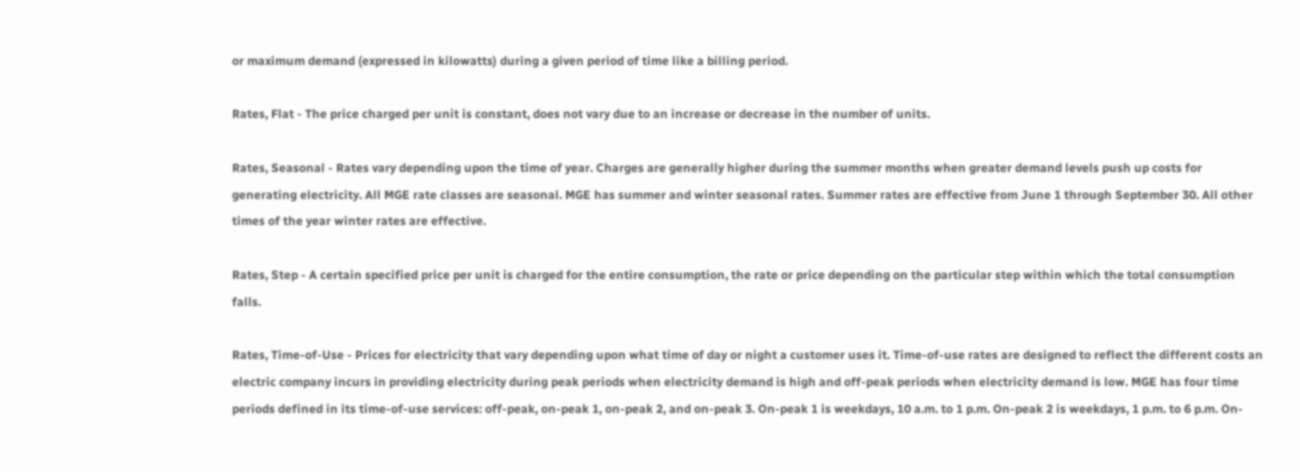or maximum demand (expressed in kilowatts) during a given period of time like a billing period.

Rates, Flat - The price charged per unit is constant, does not vary due to an increase or decrease in the number of units.

Rates, Seasonal - Rates vary depending upon the time of year. Charges are generally higher during the summer months when greater demand levels push up costs for generating electricity. All MGE rate classes are seasonal. MGE has summer and winter seasonal rates. Summer rates are effective from June 1 through September 30. All other times of the year winter rates are effective.

Rates, Step - A certain specified price per unit is charged for the entire consumption, the rate or price depending on the particular step within which the total consumption falls.

Rates, Time-of-Use - Prices for electricity that vary depending upon what time of day or night a customer uses it. Time-of-use rates are designed to reflect the different costs an electric company incurs in providing electricity during peak periods when electricity demand is high and off-peak periods when electricity demand is low. MGE has four time periods defined in its time-of-use services: off-peak, on-peak 1, on-peak 2, and on-peak 3. On-peak 1 is weekdays, 10 a.m. to 1 p.m. On-peak 2 is weekdays, 1 p.m. to 6 p.m. On-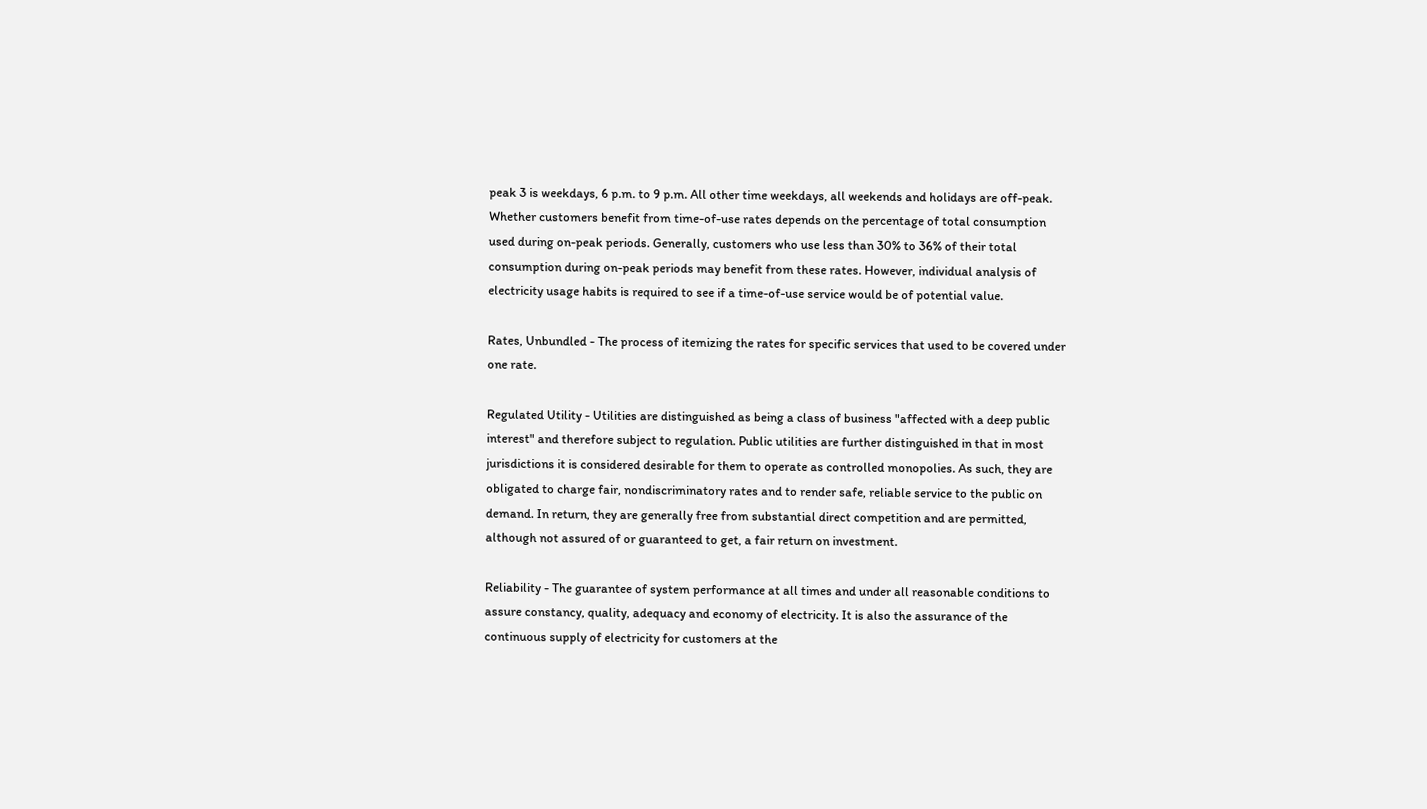peak 3 is weekdays, 6 p.m. to 9 p.m. All other time weekdays, all weekends and holidays are off-peak. Whether customers benefit from time-of-use rates depends on the percentage of total consumption used during on-peak periods. Generally, customers who use less than 30% to 36% of their total consumption during on-peak periods may benefit from these rates. However, individual analysis of electricity usage habits is required to see if a time-of-use service would be of potential value.

Rates, Unbundled - The process of itemizing the rates for specific services that used to be covered under one rate.

Regulated Utility - Utilities are distinguished as being a class of business "affected with a deep public interest" and therefore subject to regulation. Public utilities are further distinguished in that in most jurisdictions it is considered desirable for them to operate as controlled monopolies. As such, they are obligated to charge fair, nondiscriminatory rates and to render safe, reliable service to the public on demand. In return, they are generally free from substantial direct competition and are permitted, although not assured of or guaranteed to get, a fair return on investment.

Reliability - The guarantee of system performance at all times and under all reasonable conditions to assure constancy, quality, adequacy and economy of electricity. It is also the assurance of the continuous supply of electricity for customers at the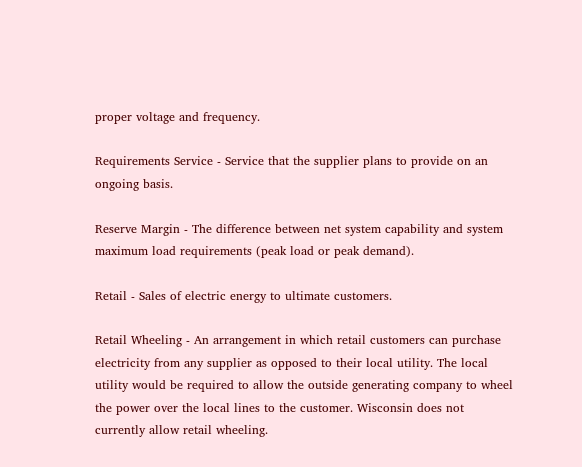proper voltage and frequency.

Requirements Service - Service that the supplier plans to provide on an ongoing basis.

Reserve Margin - The difference between net system capability and system maximum load requirements (peak load or peak demand).

Retail - Sales of electric energy to ultimate customers.

Retail Wheeling - An arrangement in which retail customers can purchase electricity from any supplier as opposed to their local utility. The local utility would be required to allow the outside generating company to wheel the power over the local lines to the customer. Wisconsin does not currently allow retail wheeling.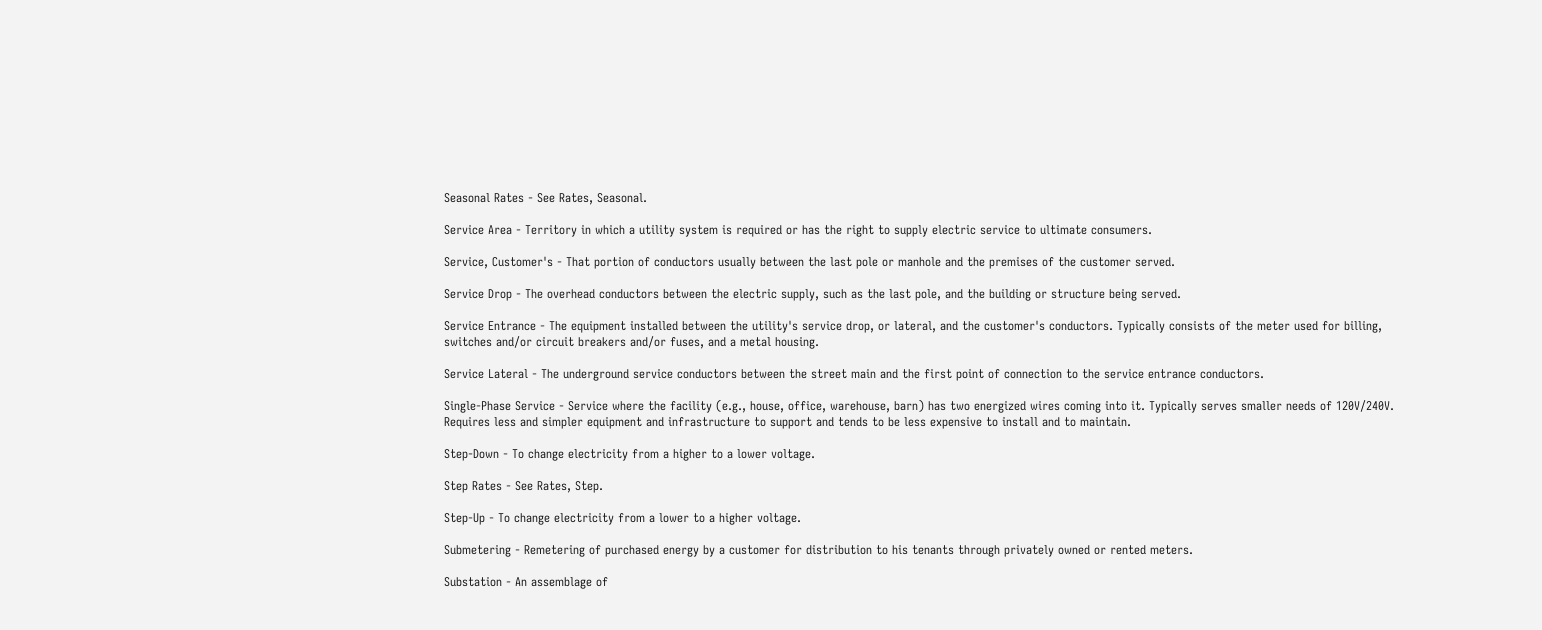Seasonal Rates - See Rates, Seasonal.

Service Area - Territory in which a utility system is required or has the right to supply electric service to ultimate consumers.

Service, Customer's - That portion of conductors usually between the last pole or manhole and the premises of the customer served.

Service Drop - The overhead conductors between the electric supply, such as the last pole, and the building or structure being served.

Service Entrance - The equipment installed between the utility's service drop, or lateral, and the customer's conductors. Typically consists of the meter used for billing, switches and/or circuit breakers and/or fuses, and a metal housing.

Service Lateral - The underground service conductors between the street main and the first point of connection to the service entrance conductors.

Single-Phase Service - Service where the facility (e.g., house, office, warehouse, barn) has two energized wires coming into it. Typically serves smaller needs of 120V/240V. Requires less and simpler equipment and infrastructure to support and tends to be less expensive to install and to maintain.

Step-Down - To change electricity from a higher to a lower voltage.

Step Rates - See Rates, Step.

Step-Up - To change electricity from a lower to a higher voltage.

Submetering - Remetering of purchased energy by a customer for distribution to his tenants through privately owned or rented meters.

Substation - An assemblage of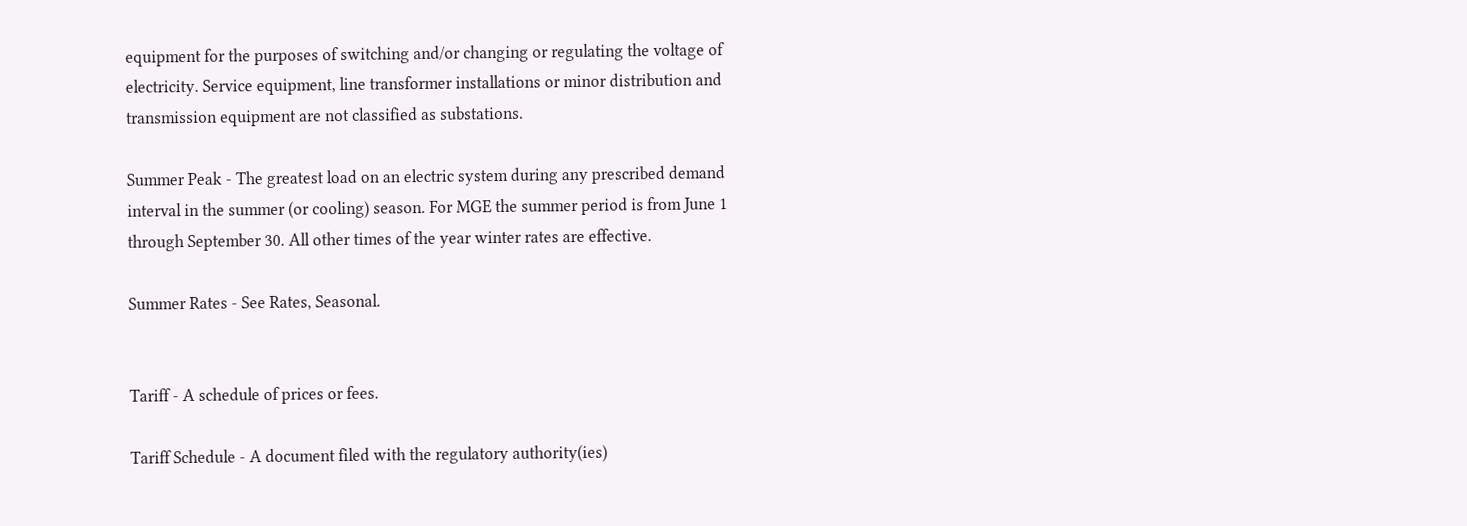equipment for the purposes of switching and/or changing or regulating the voltage of electricity. Service equipment, line transformer installations or minor distribution and transmission equipment are not classified as substations.

Summer Peak - The greatest load on an electric system during any prescribed demand interval in the summer (or cooling) season. For MGE the summer period is from June 1 through September 30. All other times of the year winter rates are effective.

Summer Rates - See Rates, Seasonal.


Tariff - A schedule of prices or fees.

Tariff Schedule - A document filed with the regulatory authority(ies)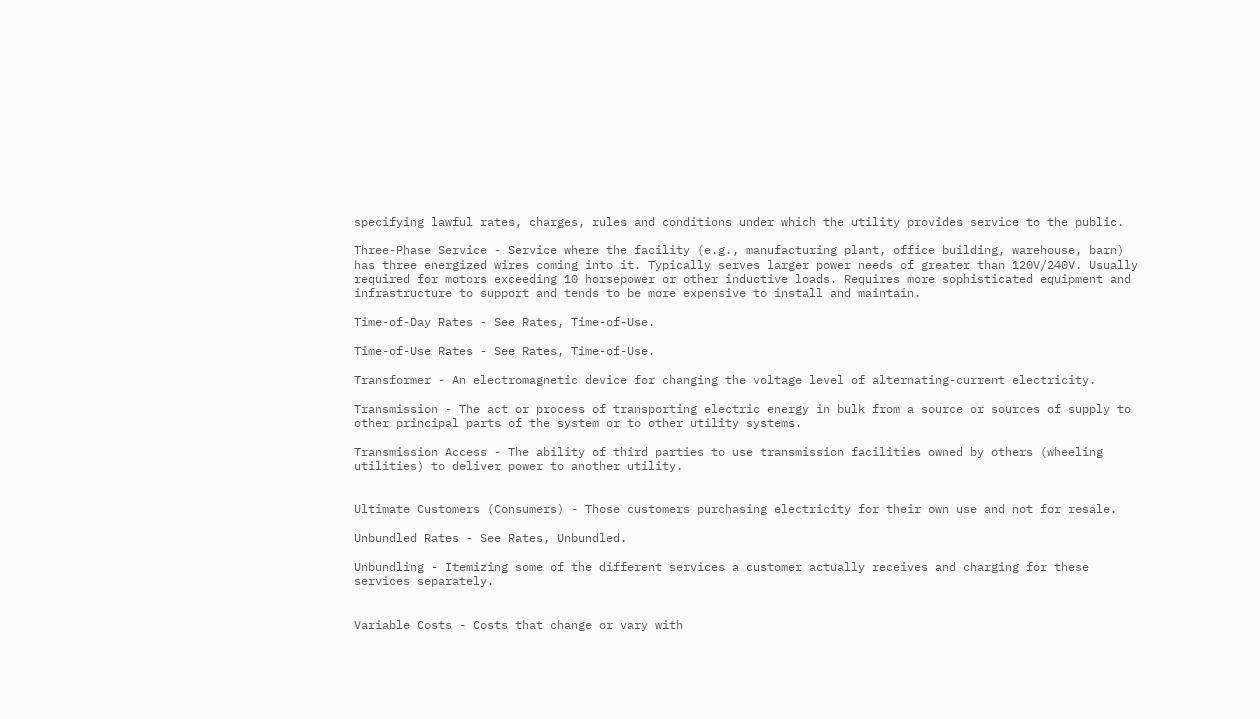specifying lawful rates, charges, rules and conditions under which the utility provides service to the public.

Three-Phase Service - Service where the facility (e.g., manufacturing plant, office building, warehouse, barn) has three energized wires coming into it. Typically serves larger power needs of greater than 120V/240V. Usually required for motors exceeding 10 horsepower or other inductive loads. Requires more sophisticated equipment and infrastructure to support and tends to be more expensive to install and maintain.

Time-of-Day Rates - See Rates, Time-of-Use.

Time-of-Use Rates - See Rates, Time-of-Use.

Transformer - An electromagnetic device for changing the voltage level of alternating-current electricity.

Transmission - The act or process of transporting electric energy in bulk from a source or sources of supply to other principal parts of the system or to other utility systems.

Transmission Access - The ability of third parties to use transmission facilities owned by others (wheeling utilities) to deliver power to another utility.


Ultimate Customers (Consumers) - Those customers purchasing electricity for their own use and not for resale.

Unbundled Rates - See Rates, Unbundled.

Unbundling - Itemizing some of the different services a customer actually receives and charging for these services separately.


Variable Costs - Costs that change or vary with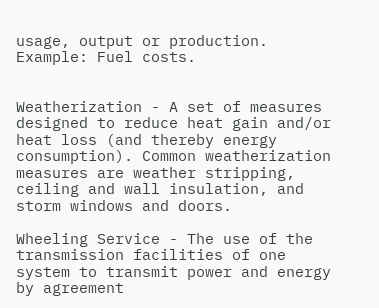usage, output or production. Example: Fuel costs.


Weatherization - A set of measures designed to reduce heat gain and/or heat loss (and thereby energy consumption). Common weatherization measures are weather stripping, ceiling and wall insulation, and storm windows and doors.

Wheeling Service - The use of the transmission facilities of one system to transmit power and energy by agreement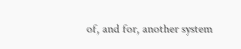of, and for, another system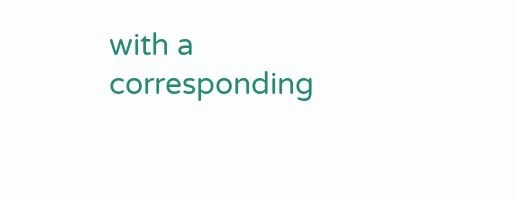with a corresponding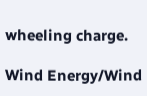wheeling charge.

Wind Energy/Wind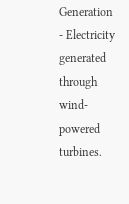Generation - Electricity generated through wind-powered turbines.